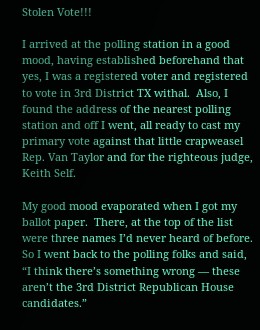Stolen Vote!!!

I arrived at the polling station in a good mood, having established beforehand that yes, I was a registered voter and registered to vote in 3rd District TX withal.  Also, I found the address of the nearest polling station and off I went, all ready to cast my primary vote against that little crapweasel Rep. Van Taylor and for the righteous judge, Keith Self.

My good mood evaporated when I got my ballot paper.  There, at the top of the list were three names I’d never heard of before.  So I went back to the polling folks and said, “I think there’s something wrong — these aren’t the 3rd District Republican House candidates.”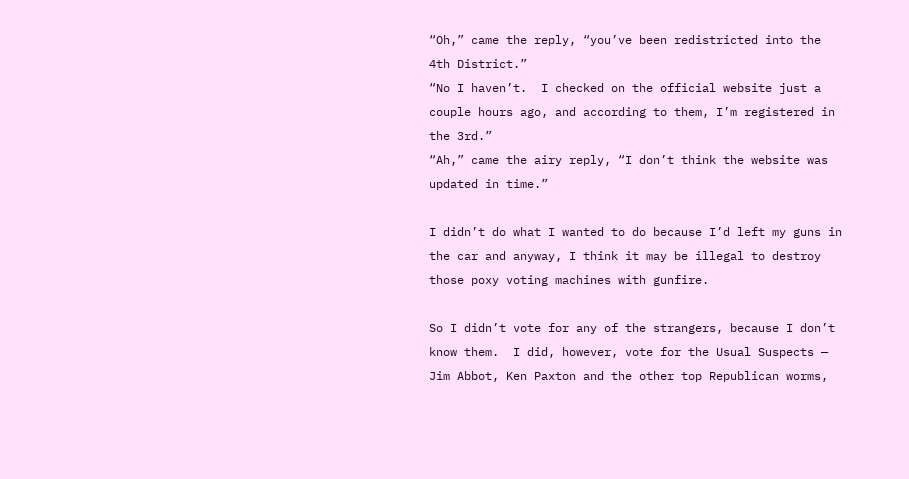“Oh,” came the reply, “you’ve been redistricted into the 4th District.”
“No I haven’t.  I checked on the official website just a couple hours ago, and according to them, I’m registered in the 3rd.”
“Ah,” came the airy reply, “I don’t think the website was updated in time.”

I didn’t do what I wanted to do because I’d left my guns in the car and anyway, I think it may be illegal to destroy those poxy voting machines with gunfire.

So I didn’t vote for any of the strangers, because I don’t know them.  I did, however, vote for the Usual Suspects — Jim Abbot, Ken Paxton and the other top Republican worms,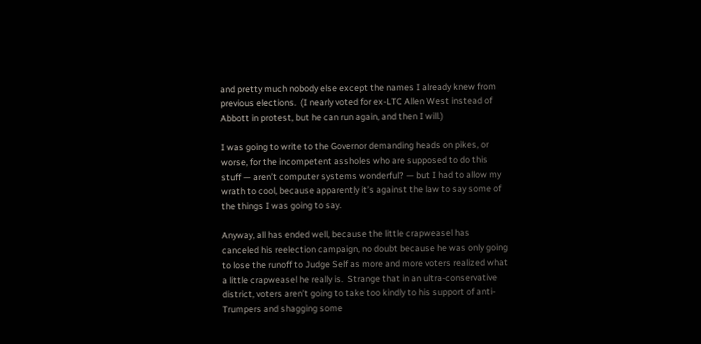and pretty much nobody else except the names I already knew from previous elections.  (I nearly voted for ex-LTC Allen West instead of Abbott in protest, but he can run again, and then I will.)

I was going to write to the Governor demanding heads on pikes, or worse, for the incompetent assholes who are supposed to do this stuff — aren’t computer systems wonderful? — but I had to allow my wrath to cool, because apparently it’s against the law to say some of the things I was going to say.

Anyway, all has ended well, because the little crapweasel has canceled his reelection campaign, no doubt because he was only going to lose the runoff to Judge Self as more and more voters realized what a little crapweasel he really is.  Strange that in an ultra-conservative district, voters aren’t going to take too kindly to his support of anti-Trumpers and shagging some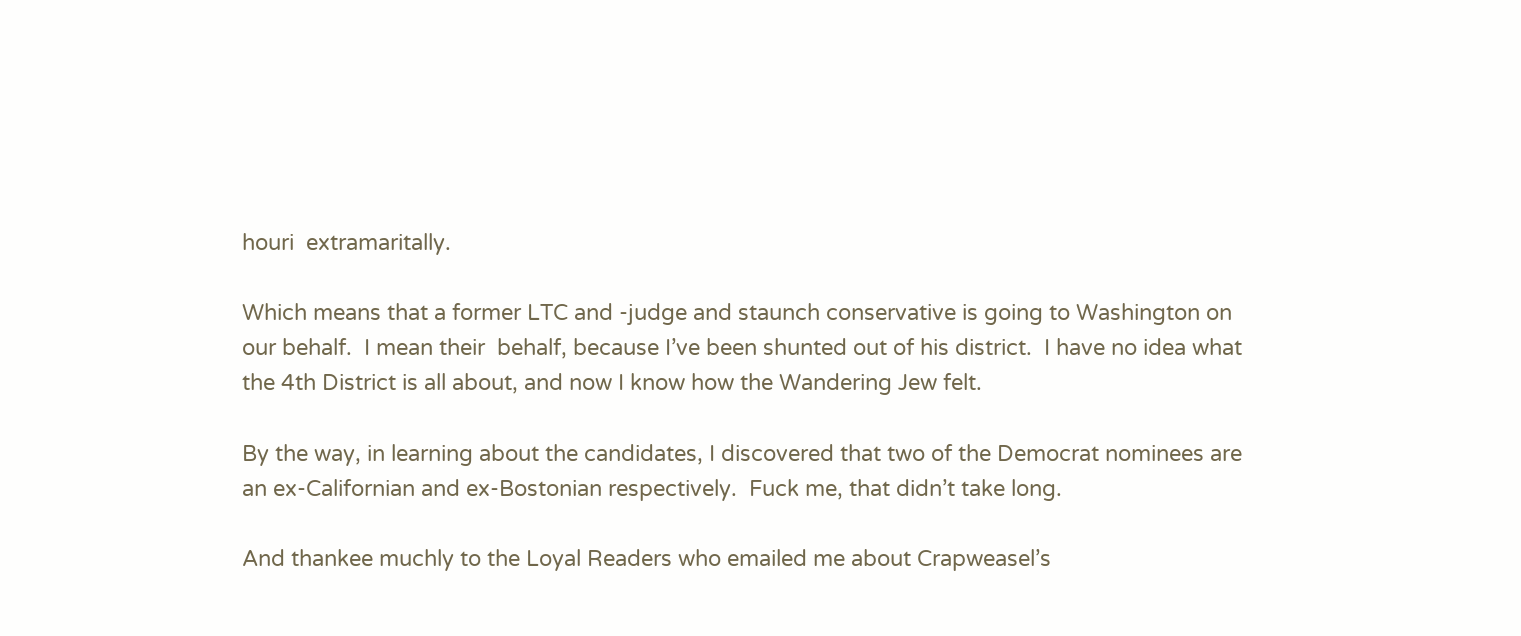houri  extramaritally.

Which means that a former LTC and -judge and staunch conservative is going to Washington on our behalf.  I mean their  behalf, because I’ve been shunted out of his district.  I have no idea what the 4th District is all about, and now I know how the Wandering Jew felt.

By the way, in learning about the candidates, I discovered that two of the Democrat nominees are an ex-Californian and ex-Bostonian respectively.  Fuck me, that didn’t take long.

And thankee muchly to the Loyal Readers who emailed me about Crapweasel’s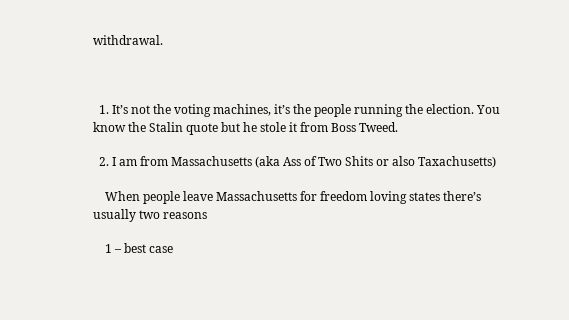withdrawal.



  1. It’s not the voting machines, it’s the people running the election. You know the Stalin quote but he stole it from Boss Tweed.

  2. I am from Massachusetts (aka Ass of Two Shits or also Taxachusetts)

    When people leave Massachusetts for freedom loving states there’s usually two reasons

    1 – best case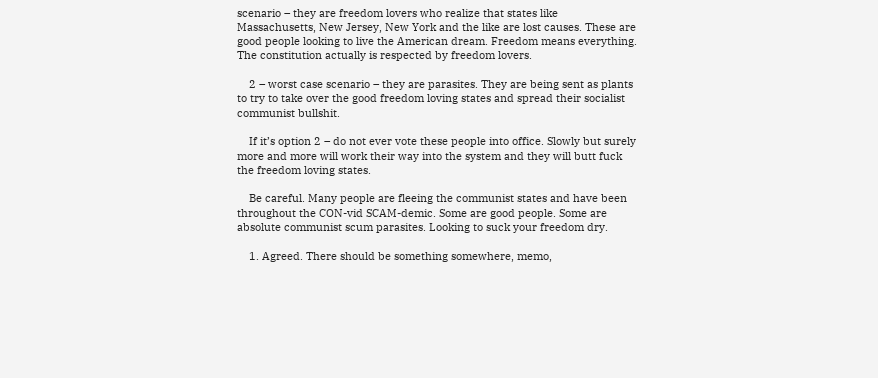scenario – they are freedom lovers who realize that states like Massachusetts, New Jersey, New York and the like are lost causes. These are good people looking to live the American dream. Freedom means everything. The constitution actually is respected by freedom lovers.

    2 – worst case scenario – they are parasites. They are being sent as plants to try to take over the good freedom loving states and spread their socialist communist bullshit.

    If it’s option 2 – do not ever vote these people into office. Slowly but surely more and more will work their way into the system and they will butt fuck the freedom loving states.

    Be careful. Many people are fleeing the communist states and have been throughout the CON-vid SCAM-demic. Some are good people. Some are absolute communist scum parasites. Looking to suck your freedom dry.

    1. Agreed. There should be something somewhere, memo,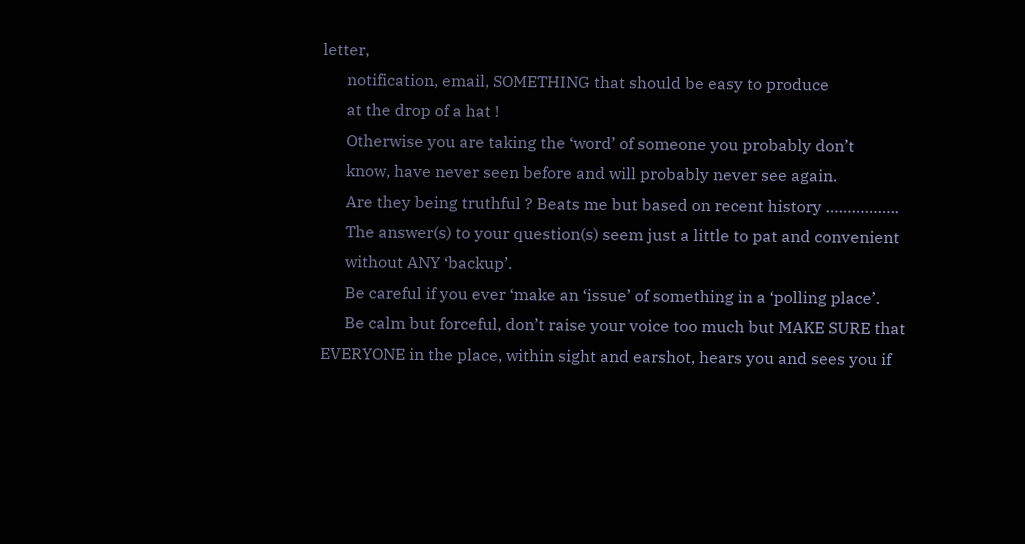letter,
      notification, email, SOMETHING that should be easy to produce
      at the drop of a hat !
      Otherwise you are taking the ‘word’ of someone you probably don’t
      know, have never seen before and will probably never see again.
      Are they being truthful ? Beats me but based on recent history ……………..
      The answer(s) to your question(s) seem just a little to pat and convenient
      without ANY ‘backup’.
      Be careful if you ever ‘make an ‘issue’ of something in a ‘polling place’.
      Be calm but forceful, don’t raise your voice too much but MAKE SURE that EVERYONE in the place, within sight and earshot, hears you and sees you if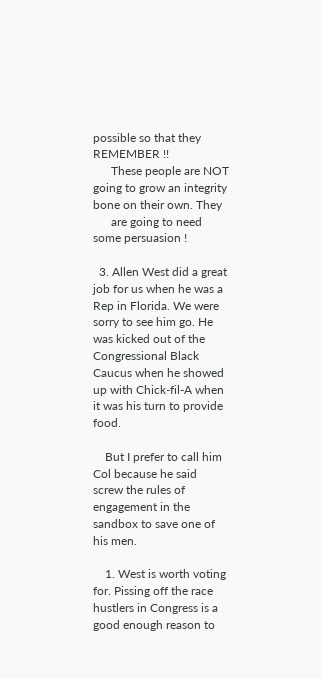possible so that they REMEMBER !!
      These people are NOT going to grow an integrity bone on their own. They
      are going to need some persuasion !

  3. Allen West did a great job for us when he was a Rep in Florida. We were sorry to see him go. He was kicked out of the Congressional Black Caucus when he showed up with Chick-fil-A when it was his turn to provide food.

    But I prefer to call him Col because he said screw the rules of engagement in the sandbox to save one of his men.

    1. West is worth voting for. Pissing off the race hustlers in Congress is a good enough reason to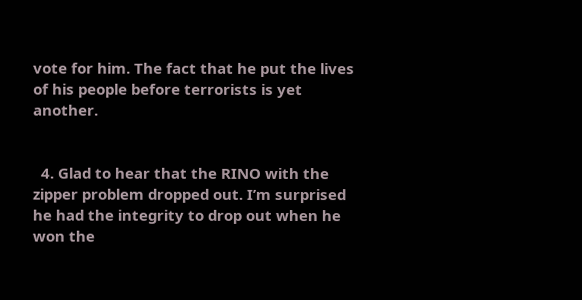vote for him. The fact that he put the lives of his people before terrorists is yet another.


  4. Glad to hear that the RINO with the zipper problem dropped out. I’m surprised he had the integrity to drop out when he won the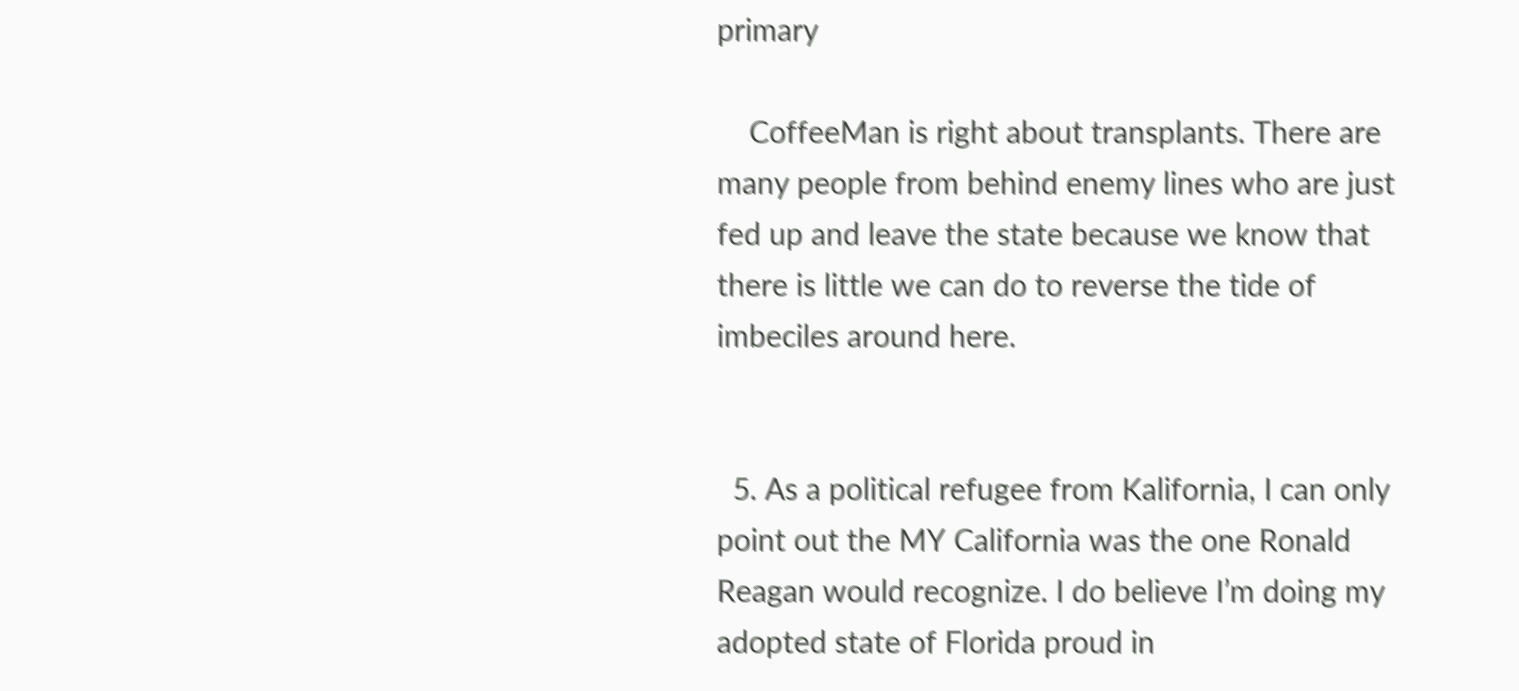primary

    CoffeeMan is right about transplants. There are many people from behind enemy lines who are just fed up and leave the state because we know that there is little we can do to reverse the tide of imbeciles around here.


  5. As a political refugee from Kalifornia, I can only point out the MY California was the one Ronald Reagan would recognize. I do believe I’m doing my adopted state of Florida proud in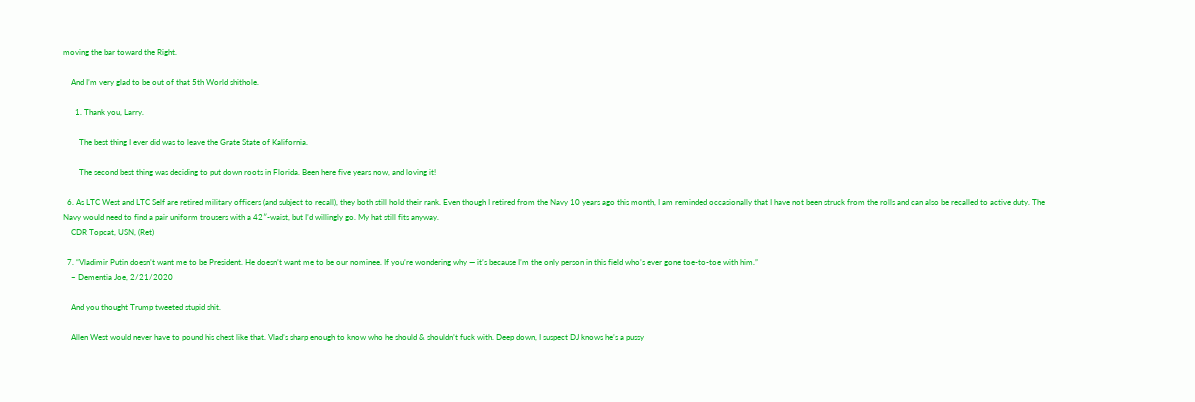moving the bar toward the Right.

    And I’m very glad to be out of that 5th World shithole.

      1. Thank you, Larry.

        The best thing I ever did was to leave the Grate State of Kalifornia.

        The second best thing was deciding to put down roots in Florida. Been here five years now, and loving it!

  6. As LTC West and LTC Self are retired military officers (and subject to recall), they both still hold their rank. Even though I retired from the Navy 10 years ago this month, I am reminded occasionally that I have not been struck from the rolls and can also be recalled to active duty. The Navy would need to find a pair uniform trousers with a 42″-waist, but I’d willingly go. My hat still fits anyway.
    CDR Topcat, USN, (Ret)

  7. “Vladimir Putin doesn’t want me to be President. He doesn’t want me to be our nominee. If you’re wondering why — it’s because I’m the only person in this field who’s ever gone toe-to-toe with him.”
    ~ Dementia Joe, 2/21/2020

    And you thought Trump tweeted stupid shit.

    Allen West would never have to pound his chest like that. Vlad’s sharp enough to know who he should & shouldn’t fuck with. Deep down, I suspect DJ knows he’s a pussy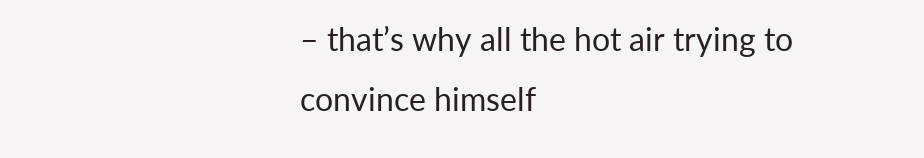– that’s why all the hot air trying to convince himself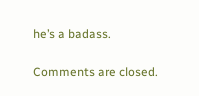he’s a badass.

Comments are closed.